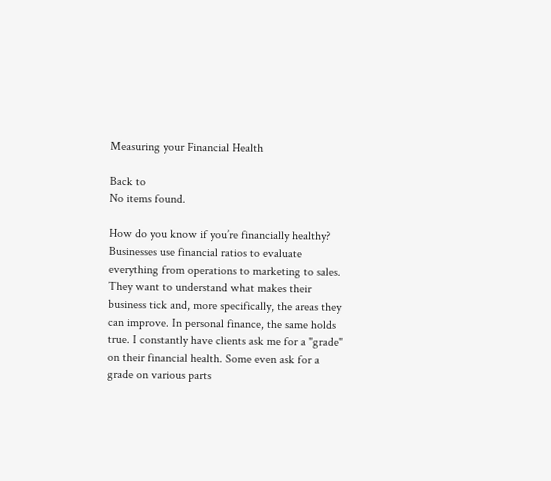Measuring your Financial Health

Back to
No items found.

How do you know if you’re financially healthy? Businesses use financial ratios to evaluate everything from operations to marketing to sales. They want to understand what makes their business tick and, more specifically, the areas they can improve. In personal finance, the same holds true. I constantly have clients ask me for a "grade" on their financial health. Some even ask for a grade on various parts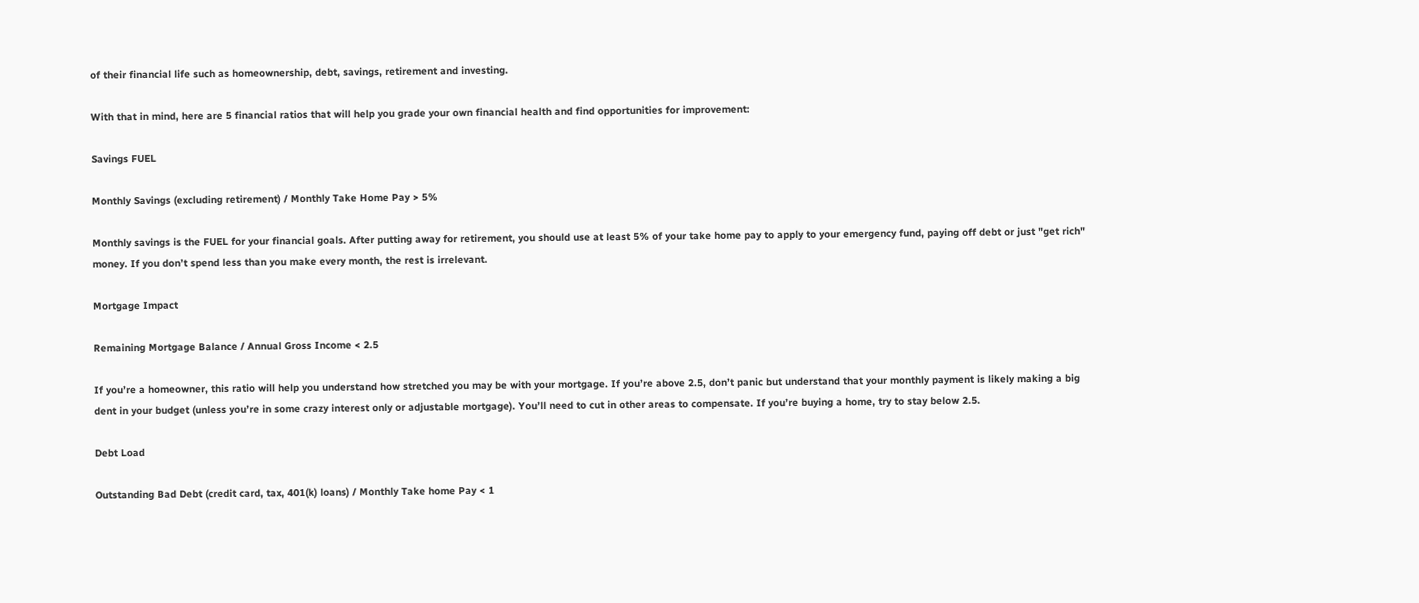of their financial life such as homeownership, debt, savings, retirement and investing.

With that in mind, here are 5 financial ratios that will help you grade your own financial health and find opportunities for improvement:

Savings FUEL

Monthly Savings (excluding retirement) / Monthly Take Home Pay > 5%

Monthly savings is the FUEL for your financial goals. After putting away for retirement, you should use at least 5% of your take home pay to apply to your emergency fund, paying off debt or just "get rich" money. If you don’t spend less than you make every month, the rest is irrelevant.

Mortgage Impact

Remaining Mortgage Balance / Annual Gross Income < 2.5

If you’re a homeowner, this ratio will help you understand how stretched you may be with your mortgage. If you’re above 2.5, don’t panic but understand that your monthly payment is likely making a big dent in your budget (unless you’re in some crazy interest only or adjustable mortgage). You’ll need to cut in other areas to compensate. If you’re buying a home, try to stay below 2.5.

Debt Load

Outstanding Bad Debt (credit card, tax, 401(k) loans) / Monthly Take home Pay < 1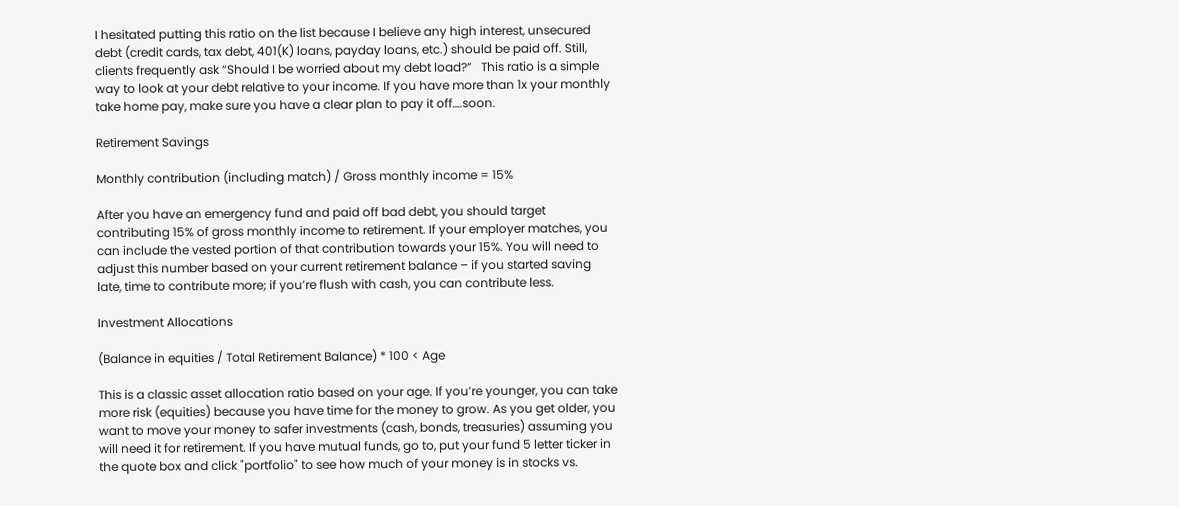I hesitated putting this ratio on the list because I believe any high interest, unsecured debt (credit cards, tax debt, 401(K) loans, payday loans, etc.) should be paid off. Still, clients frequently ask “Should I be worried about my debt load?”   This ratio is a simple way to look at your debt relative to your income. If you have more than 1x your monthly take home pay, make sure you have a clear plan to pay it off….soon.

Retirement Savings

Monthly contribution (including match) / Gross monthly income = 15%

After you have an emergency fund and paid off bad debt, you should target contributing 15% of gross monthly income to retirement. If your employer matches, you can include the vested portion of that contribution towards your 15%. You will need to adjust this number based on your current retirement balance – if you started saving late, time to contribute more; if you’re flush with cash, you can contribute less.

Investment Allocations

(Balance in equities / Total Retirement Balance) * 100 < Age

This is a classic asset allocation ratio based on your age. If you’re younger, you can take more risk (equities) because you have time for the money to grow. As you get older, you want to move your money to safer investments (cash, bonds, treasuries) assuming you will need it for retirement. If you have mutual funds, go to, put your fund 5 letter ticker in the quote box and click "portfolio" to see how much of your money is in stocks vs.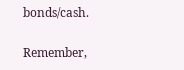bonds/cash.

Remember,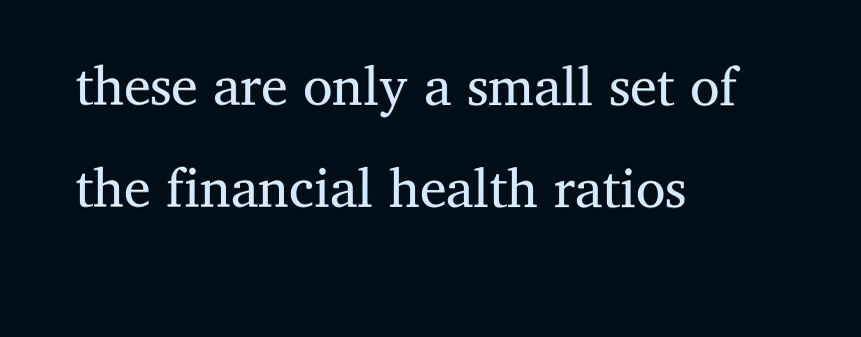these are only a small set of the financial health ratios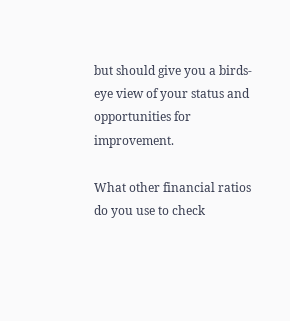but should give you a birds-eye view of your status and opportunities for improvement.

What other financial ratios do you use to check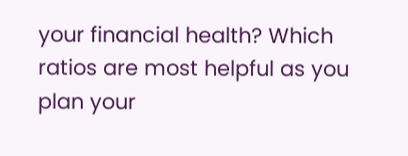your financial health? Which ratios are most helpful as you plan your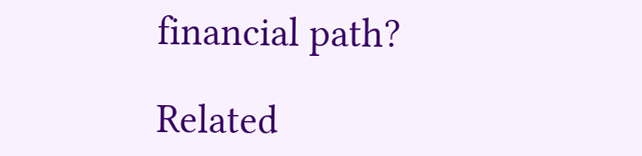financial path?

Related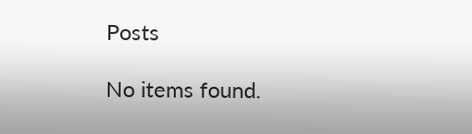Posts

No items found.